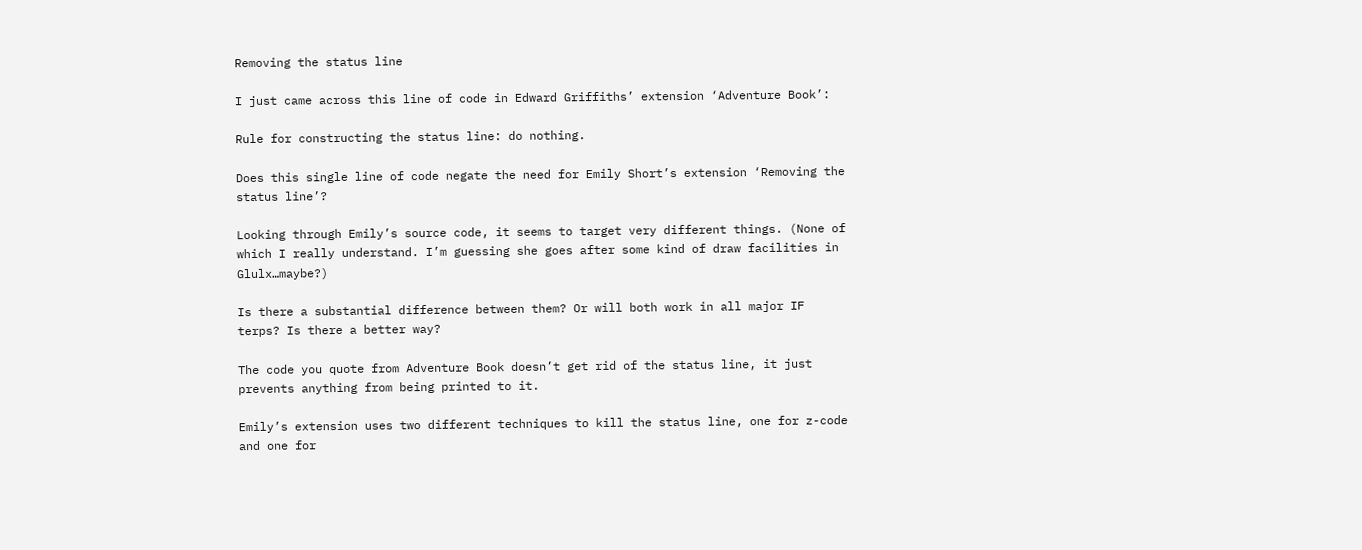Removing the status line

I just came across this line of code in Edward Griffiths’ extension ‘Adventure Book’:

Rule for constructing the status line: do nothing.

Does this single line of code negate the need for Emily Short’s extension ‘Removing the status line’?

Looking through Emily’s source code, it seems to target very different things. (None of which I really understand. I’m guessing she goes after some kind of draw facilities in Glulx…maybe?)

Is there a substantial difference between them? Or will both work in all major IF terps? Is there a better way?

The code you quote from Adventure Book doesn’t get rid of the status line, it just prevents anything from being printed to it.

Emily’s extension uses two different techniques to kill the status line, one for z-code and one for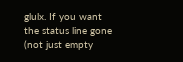glulx. If you want the status line gone (not just empty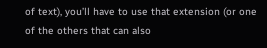of text), you’ll have to use that extension (or one of the others that can also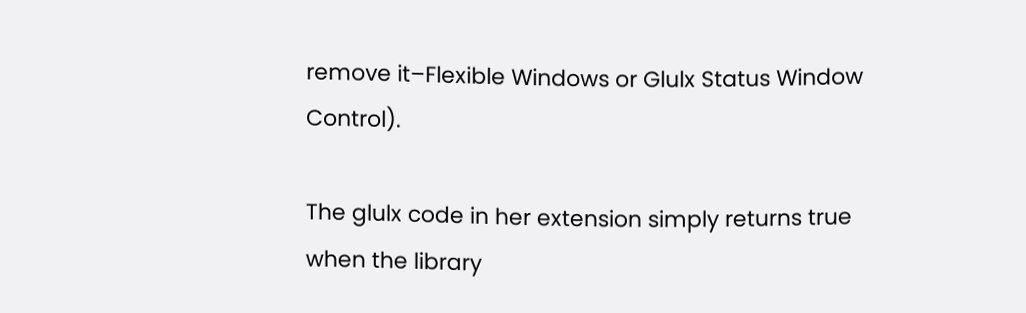remove it–Flexible Windows or Glulx Status Window Control).

The glulx code in her extension simply returns true when the library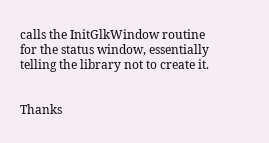calls the InitGlkWindow routine for the status window, essentially telling the library not to create it.


Thanks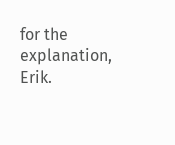for the explanation, Erik.